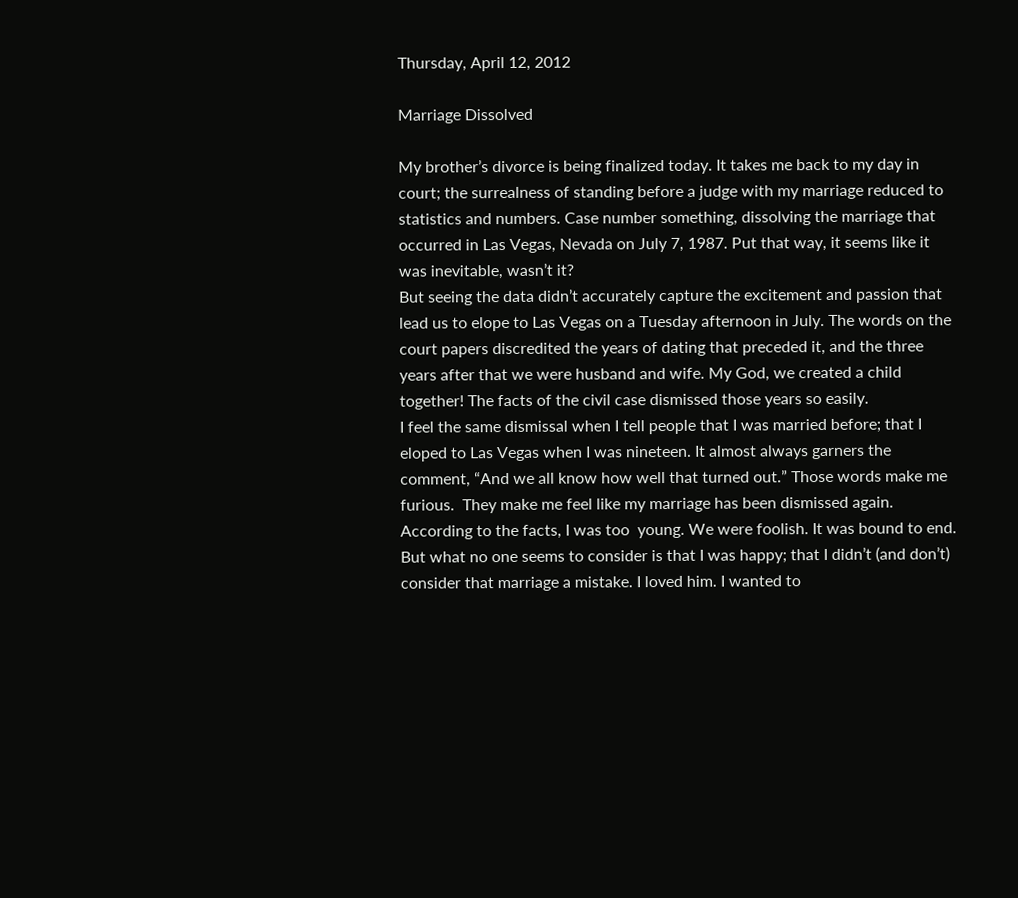Thursday, April 12, 2012

Marriage Dissolved

My brother’s divorce is being finalized today. It takes me back to my day in court; the surrealness of standing before a judge with my marriage reduced to statistics and numbers. Case number something, dissolving the marriage that occurred in Las Vegas, Nevada on July 7, 1987. Put that way, it seems like it was inevitable, wasn’t it?
But seeing the data didn’t accurately capture the excitement and passion that lead us to elope to Las Vegas on a Tuesday afternoon in July. The words on the court papers discredited the years of dating that preceded it, and the three years after that we were husband and wife. My God, we created a child together! The facts of the civil case dismissed those years so easily.
I feel the same dismissal when I tell people that I was married before; that I eloped to Las Vegas when I was nineteen. It almost always garners the comment, “And we all know how well that turned out.” Those words make me furious.  They make me feel like my marriage has been dismissed again. According to the facts, I was too  young. We were foolish. It was bound to end.
But what no one seems to consider is that I was happy; that I didn’t (and don’t) consider that marriage a mistake. I loved him. I wanted to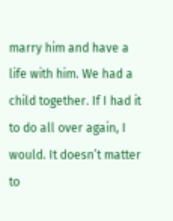marry him and have a life with him. We had a child together. If I had it to do all over again, I would. It doesn’t matter to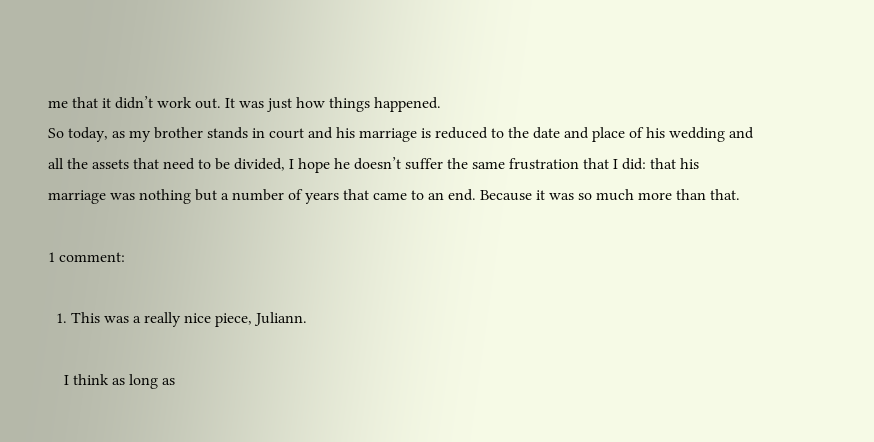me that it didn’t work out. It was just how things happened.
So today, as my brother stands in court and his marriage is reduced to the date and place of his wedding and all the assets that need to be divided, I hope he doesn’t suffer the same frustration that I did: that his marriage was nothing but a number of years that came to an end. Because it was so much more than that.

1 comment:

  1. This was a really nice piece, Juliann.

    I think as long as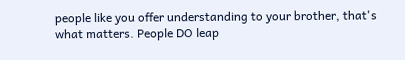people like you offer understanding to your brother, that's what matters. People DO leap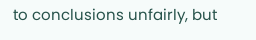to conclusions unfairly, but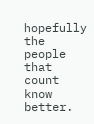hopefully the people that count know better.